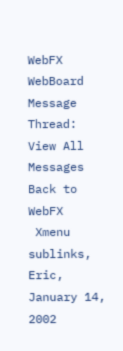WebFX WebBoard
Message Thread:
View All Messages
Back to WebFX
 Xmenu sublinks, Eric, January 14, 2002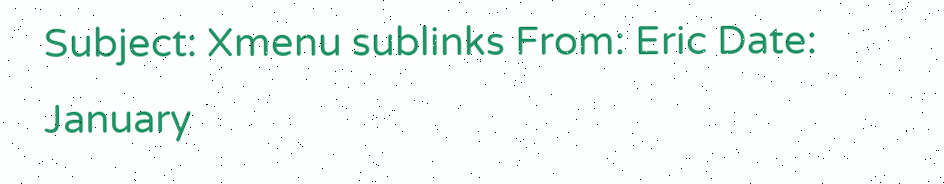Subject: Xmenu sublinks From: Eric Date: January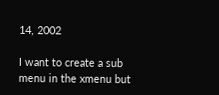14, 2002

I want to create a sub menu in the xmenu but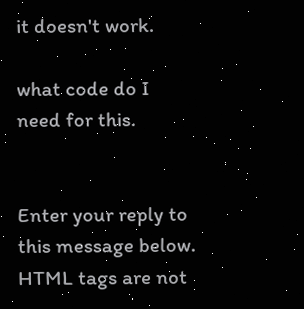it doesn't work.

what code do I need for this.


Enter your reply to this message below. HTML tags are not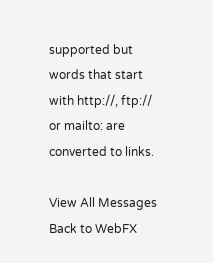supported but words that start with http://, ftp:// or mailto: are converted to links.

View All Messages
Back to WebFX